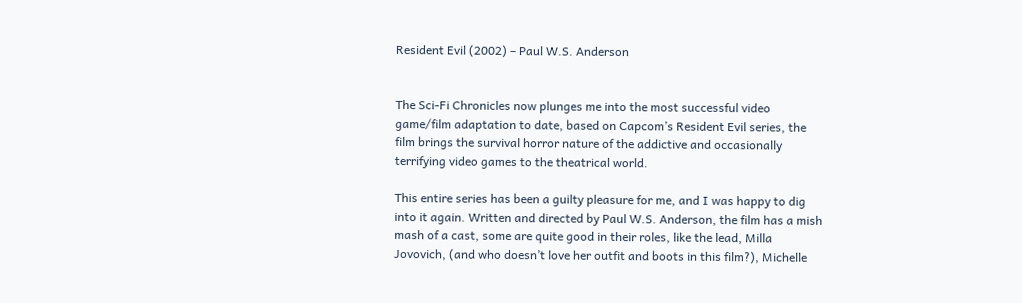Resident Evil (2002) – Paul W.S. Anderson


The Sci-Fi Chronicles now plunges me into the most successful video game/film adaptation to date, based on Capcom’s Resident Evil series, the film brings the survival horror nature of the addictive and occasionally terrifying video games to the theatrical world.

This entire series has been a guilty pleasure for me, and I was happy to dig into it again. Written and directed by Paul W.S. Anderson, the film has a mish mash of a cast, some are quite good in their roles, like the lead, Milla Jovovich, (and who doesn’t love her outfit and boots in this film?), Michelle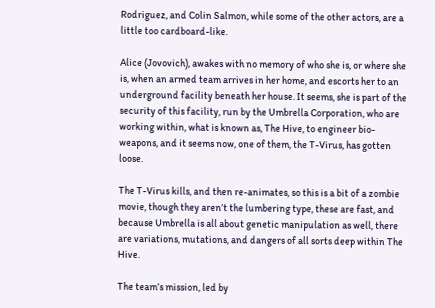Rodriguez, and Colin Salmon, while some of the other actors, are a little too cardboard-like.

Alice (Jovovich), awakes with no memory of who she is, or where she is, when an armed team arrives in her home, and escorts her to an underground facility beneath her house. It seems, she is part of the security of this facility, run by the Umbrella Corporation, who are working within, what is known as, The Hive, to engineer bio-weapons, and it seems now, one of them, the T-Virus, has gotten loose.

The T-Virus kills, and then re-animates, so this is a bit of a zombie movie, though they aren’t the lumbering type, these are fast, and because Umbrella is all about genetic manipulation as well, there are variations, mutations, and dangers of all sorts deep within The Hive.

The team’s mission, led by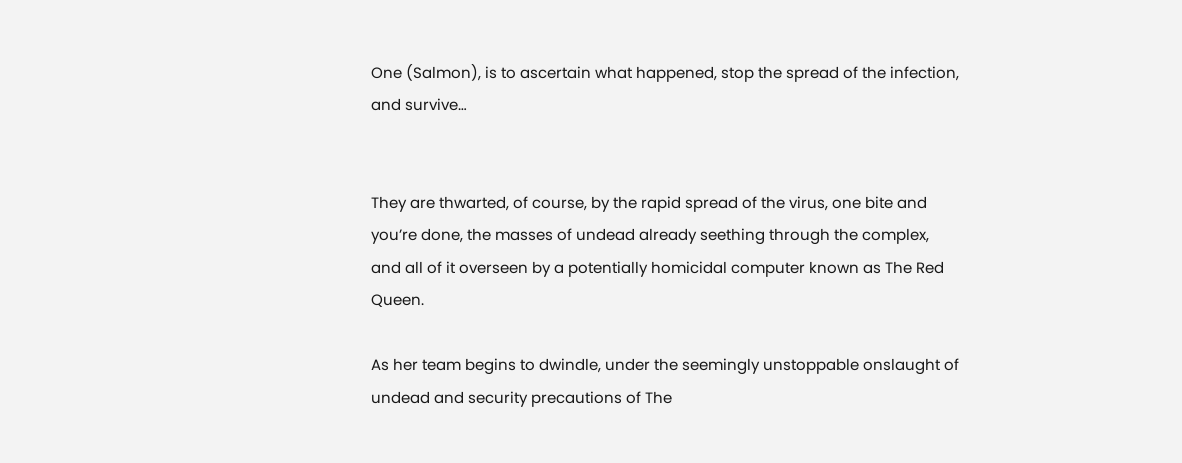One (Salmon), is to ascertain what happened, stop the spread of the infection, and survive…


They are thwarted, of course, by the rapid spread of the virus, one bite and you’re done, the masses of undead already seething through the complex, and all of it overseen by a potentially homicidal computer known as The Red Queen.

As her team begins to dwindle, under the seemingly unstoppable onslaught of undead and security precautions of The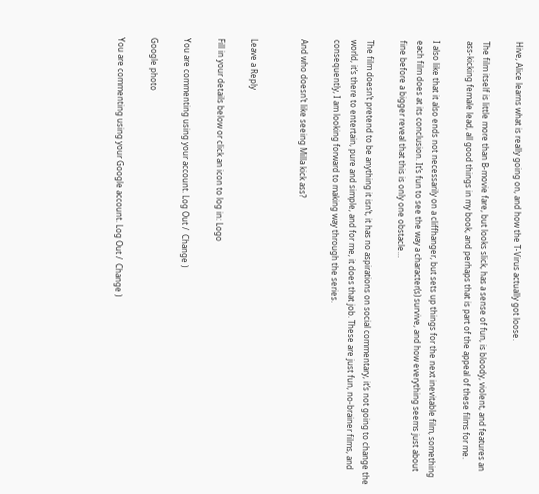Hive, Alice learns what is really going on, and how the T-Virus actually got loose.

The film itself is little more than B-movie fare, but looks slick, has a sense of fun, is bloody, violent, and features an ass-kicking female lead, all good things in my book, and perhaps that is part of the appeal of these films for me.

I also like that it also ends not necessarily on a cliffhanger, but sets up things for the next inevitable film, something each film does at its conclusion. It’s fun to see the way a character(s) survive, and how everything seems just about fine before a bigger reveal that this is only one obstacle…

The film doesn’t pretend to be anything it isn’t, it has no aspirations on social commentary, it’s not going to change the world, it’s there to entertain, pure and simple, and for me, it does that job. These are just fun, no-brainer films, and consequently, I am looking forward to making way through the series.

And who doesn’t like seeing Milla kick ass?


Leave a Reply

Fill in your details below or click an icon to log in: Logo

You are commenting using your account. Log Out /  Change )

Google photo

You are commenting using your Google account. Log Out /  Change )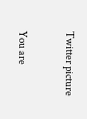Twitter picture

You are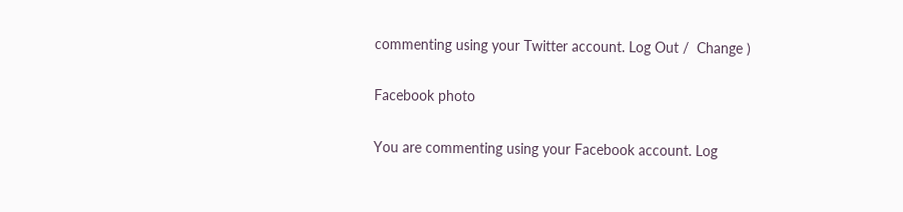commenting using your Twitter account. Log Out /  Change )

Facebook photo

You are commenting using your Facebook account. Log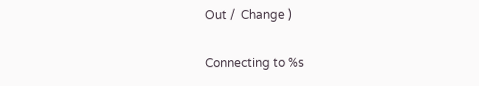Out /  Change )

Connecting to %s